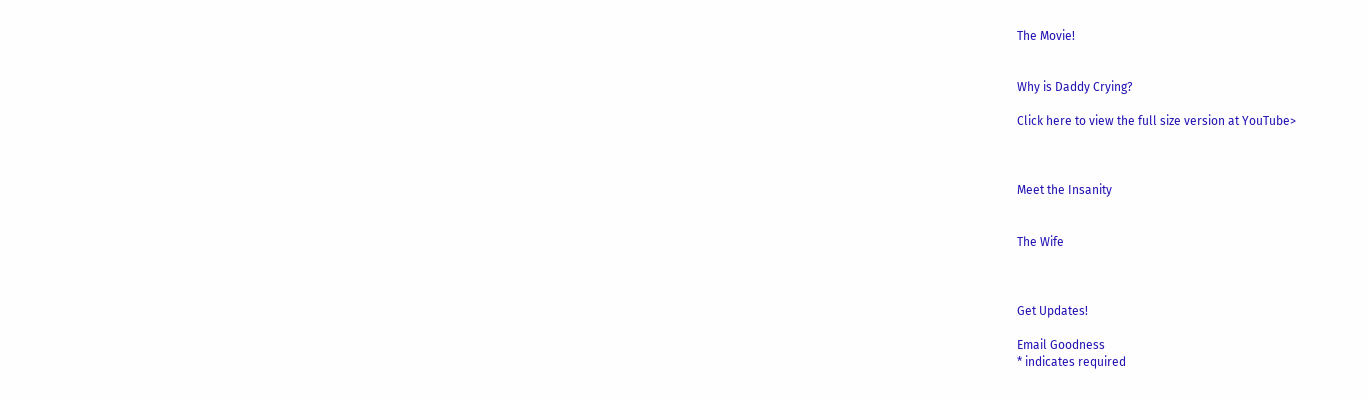The Movie!


Why is Daddy Crying?

Click here to view the full size version at YouTube>



Meet the Insanity


The Wife



Get Updates!

Email Goodness
* indicates required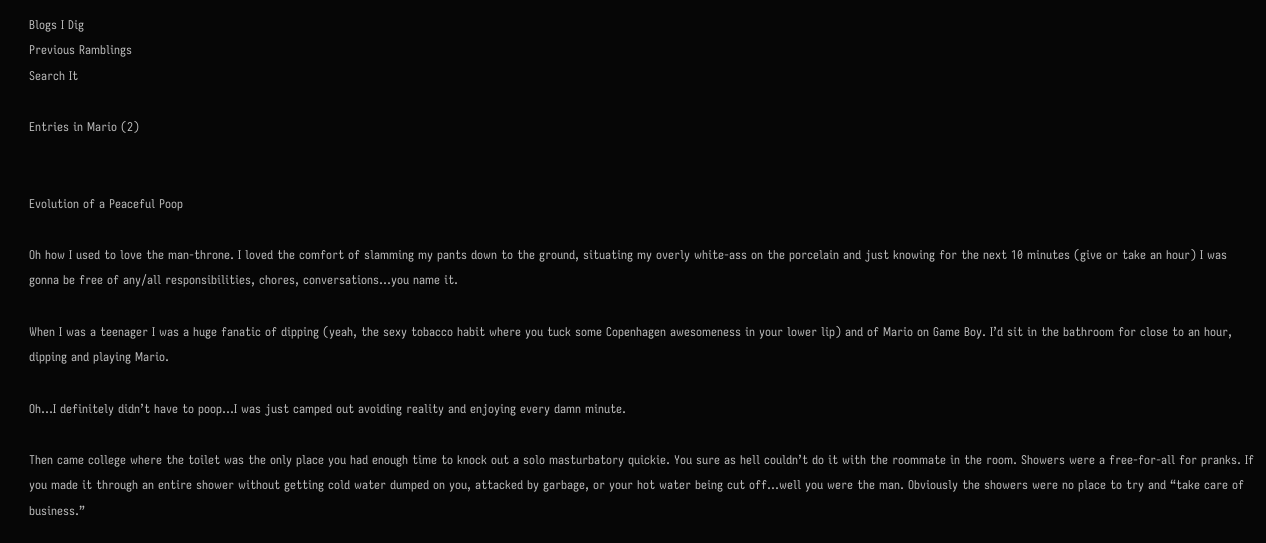Blogs I Dig
Previous Ramblings
Search It

Entries in Mario (2)


Evolution of a Peaceful Poop

Oh how I used to love the man-throne. I loved the comfort of slamming my pants down to the ground, situating my overly white-ass on the porcelain and just knowing for the next 10 minutes (give or take an hour) I was gonna be free of any/all responsibilities, chores, conversations…you name it.

When I was a teenager I was a huge fanatic of dipping (yeah, the sexy tobacco habit where you tuck some Copenhagen awesomeness in your lower lip) and of Mario on Game Boy. I’d sit in the bathroom for close to an hour, dipping and playing Mario.

Oh…I definitely didn’t have to poop…I was just camped out avoiding reality and enjoying every damn minute.

Then came college where the toilet was the only place you had enough time to knock out a solo masturbatory quickie. You sure as hell couldn’t do it with the roommate in the room. Showers were a free-for-all for pranks. If you made it through an entire shower without getting cold water dumped on you, attacked by garbage, or your hot water being cut off…well you were the man. Obviously the showers were no place to try and “take care of business.”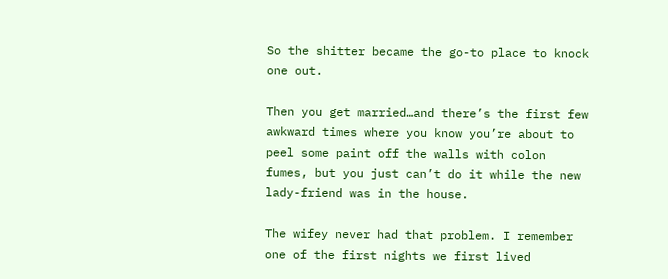So the shitter became the go-to place to knock one out.

Then you get married…and there’s the first few awkward times where you know you’re about to peel some paint off the walls with colon fumes, but you just can’t do it while the new lady-friend was in the house.

The wifey never had that problem. I remember one of the first nights we first lived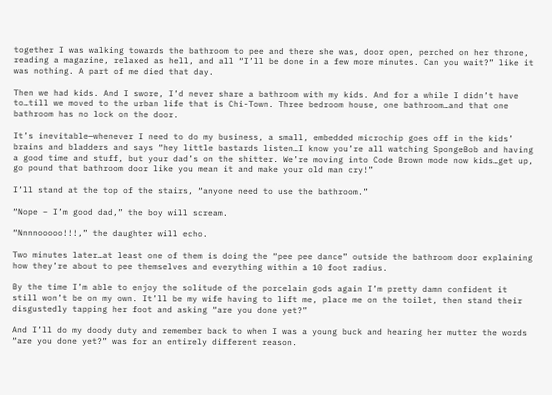together I was walking towards the bathroom to pee and there she was, door open, perched on her throne, reading a magazine, relaxed as hell, and all “I’ll be done in a few more minutes. Can you wait?” like it was nothing. A part of me died that day.

Then we had kids. And I swore, I’d never share a bathroom with my kids. And for a while I didn’t have to…till we moved to the urban life that is Chi-Town. Three bedroom house, one bathroom…and that one bathroom has no lock on the door.

It’s inevitable—whenever I need to do my business, a small, embedded microchip goes off in the kids’ brains and bladders and says “hey little bastards listen…I know you’re all watching SpongeBob and having a good time and stuff, but your dad’s on the shitter. We’re moving into Code Brown mode now kids…get up, go pound that bathroom door like you mean it and make your old man cry!”

I’ll stand at the top of the stairs, “anyone need to use the bathroom.”

“Nope – I’m good dad,” the boy will scream.

“Nnnnooooo!!!,” the daughter will echo.

Two minutes later…at least one of them is doing the “pee pee dance” outside the bathroom door explaining how they’re about to pee themselves and everything within a 10 foot radius.

By the time I’m able to enjoy the solitude of the porcelain gods again I’m pretty damn confident it still won’t be on my own. It’ll be my wife having to lift me, place me on the toilet, then stand their disgustedly tapping her foot and asking “are you done yet?”

And I’ll do my doody duty and remember back to when I was a young buck and hearing her mutter the words “are you done yet?” was for an entirely different reason.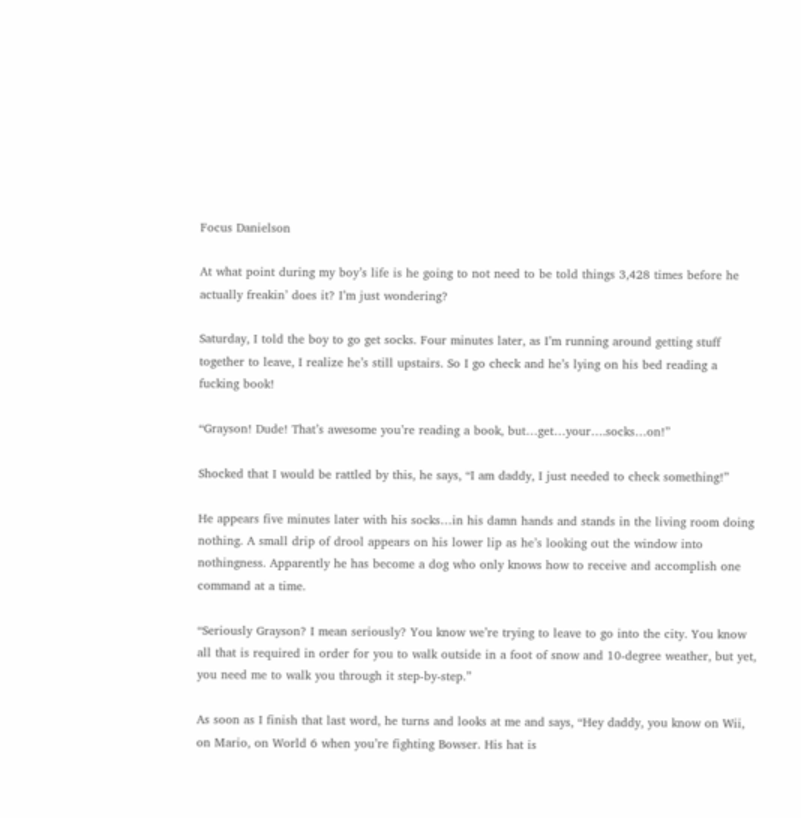Focus Danielson

At what point during my boy’s life is he going to not need to be told things 3,428 times before he actually freakin’ does it? I’m just wondering?

Saturday, I told the boy to go get socks. Four minutes later, as I’m running around getting stuff together to leave, I realize he’s still upstairs. So I go check and he’s lying on his bed reading a fucking book!

“Grayson! Dude! That’s awesome you’re reading a book, but…get…your….socks…on!”

Shocked that I would be rattled by this, he says, “I am daddy, I just needed to check something!”

He appears five minutes later with his socks…in his damn hands and stands in the living room doing nothing. A small drip of drool appears on his lower lip as he’s looking out the window into nothingness. Apparently he has become a dog who only knows how to receive and accomplish one command at a time.

“Seriously Grayson? I mean seriously? You know we’re trying to leave to go into the city. You know all that is required in order for you to walk outside in a foot of snow and 10-degree weather, but yet, you need me to walk you through it step-by-step.”

As soon as I finish that last word, he turns and looks at me and says, “Hey daddy, you know on Wii, on Mario, on World 6 when you’re fighting Bowser. His hat is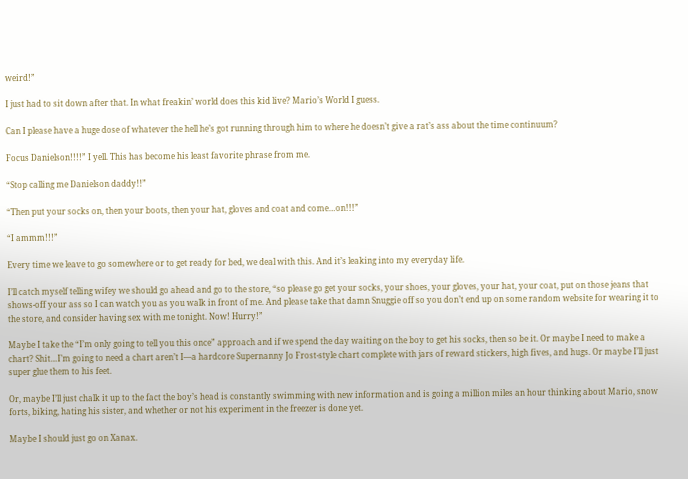weird!”

I just had to sit down after that. In what freakin’ world does this kid live? Mario’s World I guess.

Can I please have a huge dose of whatever the hell he’s got running through him to where he doesn’t give a rat’s ass about the time continuum?

Focus Danielson!!!!” I yell. This has become his least favorite phrase from me.

“Stop calling me Danielson daddy!!”

“Then put your socks on, then your boots, then your hat, gloves and coat and come…on!!!”

“I ammm!!!”

Every time we leave to go somewhere or to get ready for bed, we deal with this. And it’s leaking into my everyday life.

I’ll catch myself telling wifey we should go ahead and go to the store, “so please go get your socks, your shoes, your gloves, your hat, your coat, put on those jeans that shows-off your ass so I can watch you as you walk in front of me. And please take that damn Snuggie off so you don’t end up on some random website for wearing it to the store, and consider having sex with me tonight. Now! Hurry!”

Maybe I take the “I’m only going to tell you this once” approach and if we spend the day waiting on the boy to get his socks, then so be it. Or maybe I need to make a chart? Shit…I’m going to need a chart aren’t I—a hardcore Supernanny Jo Frost-style chart complete with jars of reward stickers, high fives, and hugs. Or maybe I’ll just super glue them to his feet.

Or, maybe I’ll just chalk it up to the fact the boy’s head is constantly swimming with new information and is going a million miles an hour thinking about Mario, snow forts, biking, hating his sister, and whether or not his experiment in the freezer is done yet.

Maybe I should just go on Xanax.